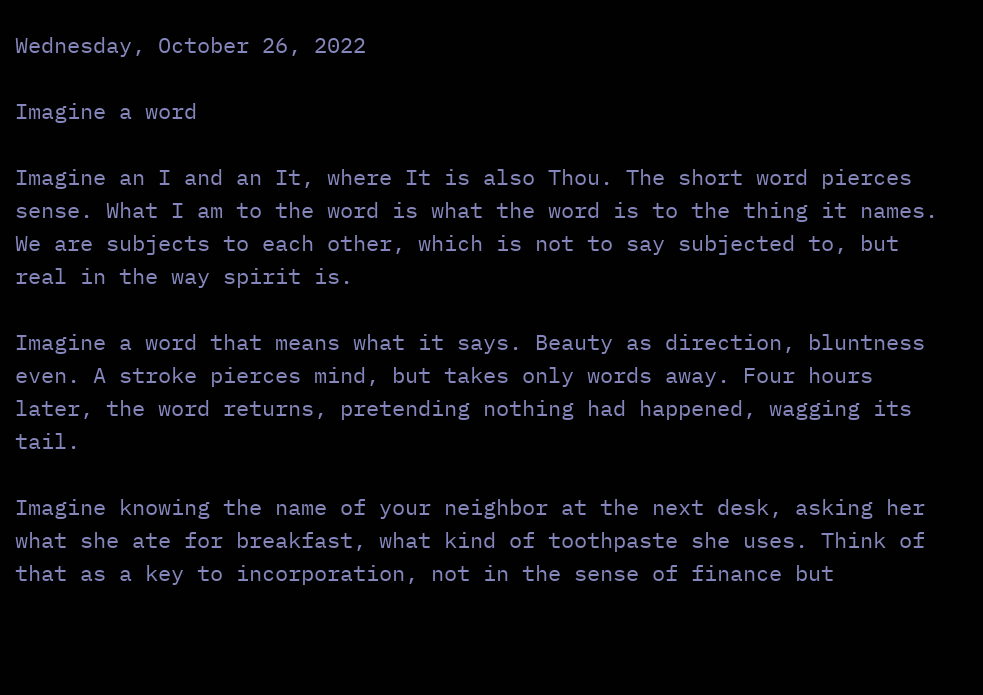Wednesday, October 26, 2022

Imagine a word

Imagine an I and an It, where It is also Thou. The short word pierces sense. What I am to the word is what the word is to the thing it names. We are subjects to each other, which is not to say subjected to, but real in the way spirit is.

Imagine a word that means what it says. Beauty as direction, bluntness even. A stroke pierces mind, but takes only words away. Four hours later, the word returns, pretending nothing had happened, wagging its tail.

Imagine knowing the name of your neighbor at the next desk, asking her what she ate for breakfast, what kind of toothpaste she uses. Think of that as a key to incorporation, not in the sense of finance but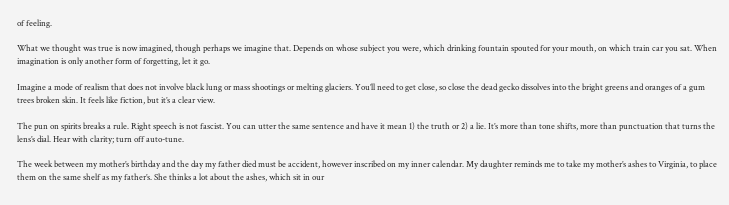of feeling.

What we thought was true is now imagined, though perhaps we imagine that. Depends on whose subject you were, which drinking fountain spouted for your mouth, on which train car you sat. When imagination is only another form of forgetting, let it go.

Imagine a mode of realism that does not involve black lung or mass shootings or melting glaciers. You’ll need to get close, so close the dead gecko dissolves into the bright greens and oranges of a gum trees broken skin. It feels like fiction, but it’s a clear view.

The pun on spirits breaks a rule. Right speech is not fascist. You can utter the same sentence and have it mean 1) the truth or 2) a lie. It’s more than tone shifts, more than punctuation that turns the lens’s dial. Hear with clarity; turn off auto-tune.

The week between my mother’s birthday and the day my father died must be accident, however inscribed on my inner calendar. My daughter reminds me to take my mother’s ashes to Virginia, to place them on the same shelf as my father’s. She thinks a lot about the ashes, which sit in our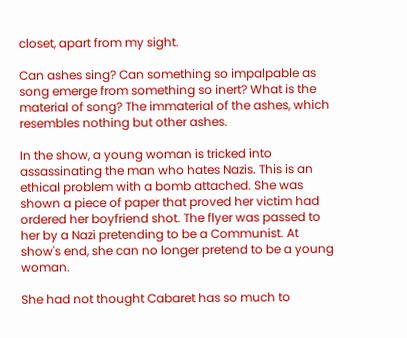closet, apart from my sight.

Can ashes sing? Can something so impalpable as song emerge from something so inert? What is the material of song? The immaterial of the ashes, which resembles nothing but other ashes.

In the show, a young woman is tricked into assassinating the man who hates Nazis. This is an ethical problem with a bomb attached. She was shown a piece of paper that proved her victim had ordered her boyfriend shot. The flyer was passed to her by a Nazi pretending to be a Communist. At show's end, she can no longer pretend to be a young woman.

She had not thought Cabaret has so much to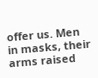offer us. Men in masks, their arms raised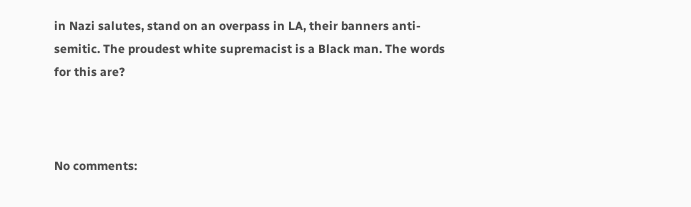in Nazi salutes, stand on an overpass in LA, their banners anti-semitic. The proudest white supremacist is a Black man. The words for this are?



No comments: